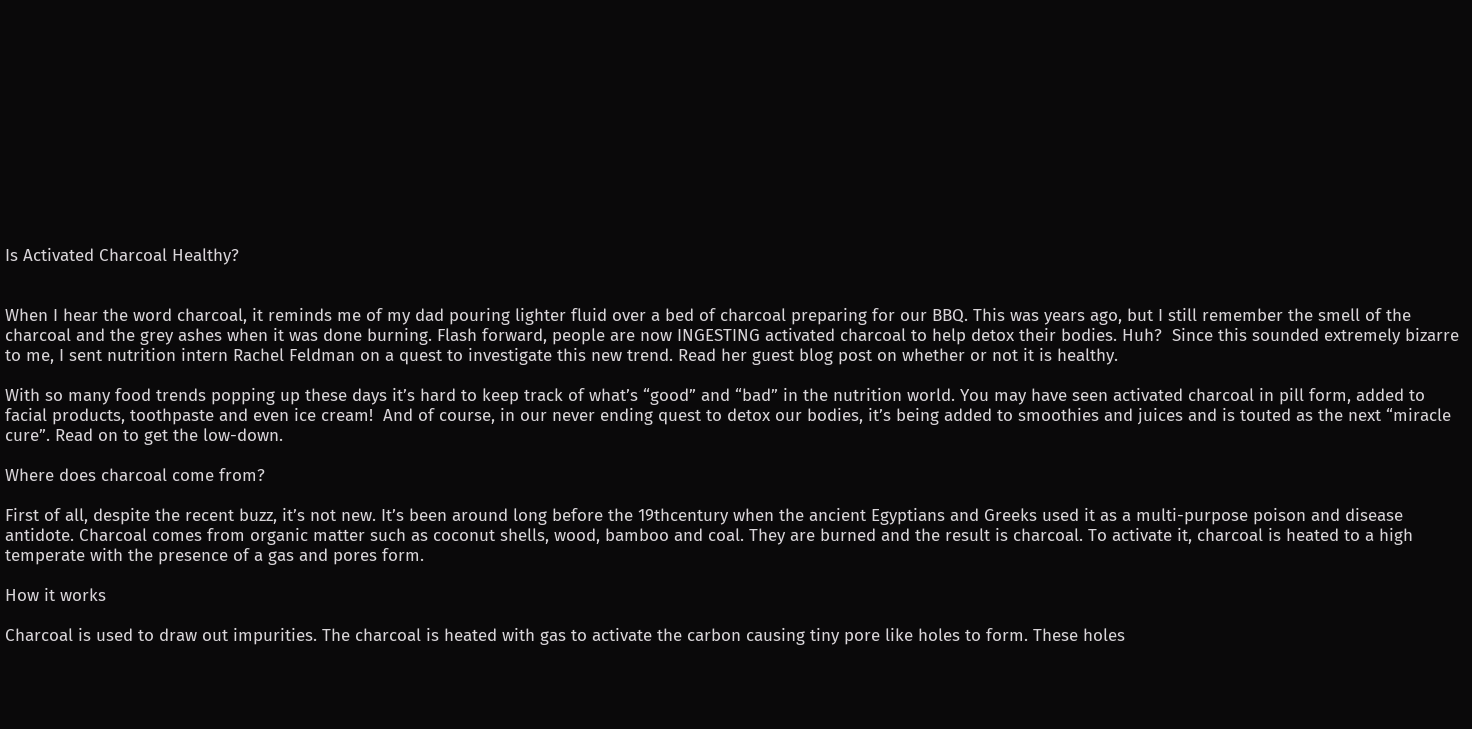Is Activated Charcoal Healthy?


When I hear the word charcoal, it reminds me of my dad pouring lighter fluid over a bed of charcoal preparing for our BBQ. This was years ago, but I still remember the smell of the charcoal and the grey ashes when it was done burning. Flash forward, people are now INGESTING activated charcoal to help detox their bodies. Huh?  Since this sounded extremely bizarre to me, I sent nutrition intern Rachel Feldman on a quest to investigate this new trend. Read her guest blog post on whether or not it is healthy.

With so many food trends popping up these days it’s hard to keep track of what’s “good” and “bad” in the nutrition world. You may have seen activated charcoal in pill form, added to facial products, toothpaste and even ice cream!  And of course, in our never ending quest to detox our bodies, it’s being added to smoothies and juices and is touted as the next “miracle cure”. Read on to get the low-down.

Where does charcoal come from?

First of all, despite the recent buzz, it’s not new. It’s been around long before the 19thcentury when the ancient Egyptians and Greeks used it as a multi-purpose poison and disease antidote. Charcoal comes from organic matter such as coconut shells, wood, bamboo and coal. They are burned and the result is charcoal. To activate it, charcoal is heated to a high temperate with the presence of a gas and pores form.

How it works

Charcoal is used to draw out impurities. The charcoal is heated with gas to activate the carbon causing tiny pore like holes to form. These holes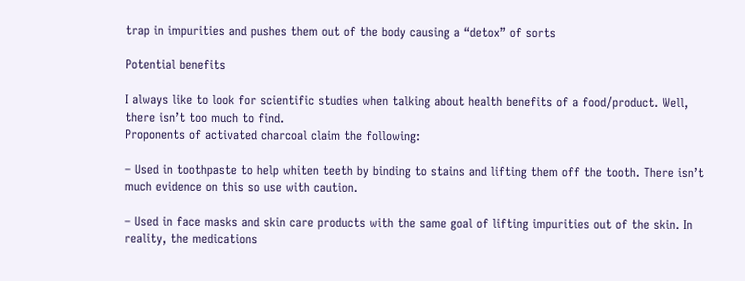trap in impurities and pushes them out of the body causing a “detox” of sorts

Potential benefits

I always like to look for scientific studies when talking about health benefits of a food/product. Well, there isn’t too much to find.
Proponents of activated charcoal claim the following:

– Used in toothpaste to help whiten teeth by binding to stains and lifting them off the tooth. There isn’t much evidence on this so use with caution.

– Used in face masks and skin care products with the same goal of lifting impurities out of the skin. In reality, the medications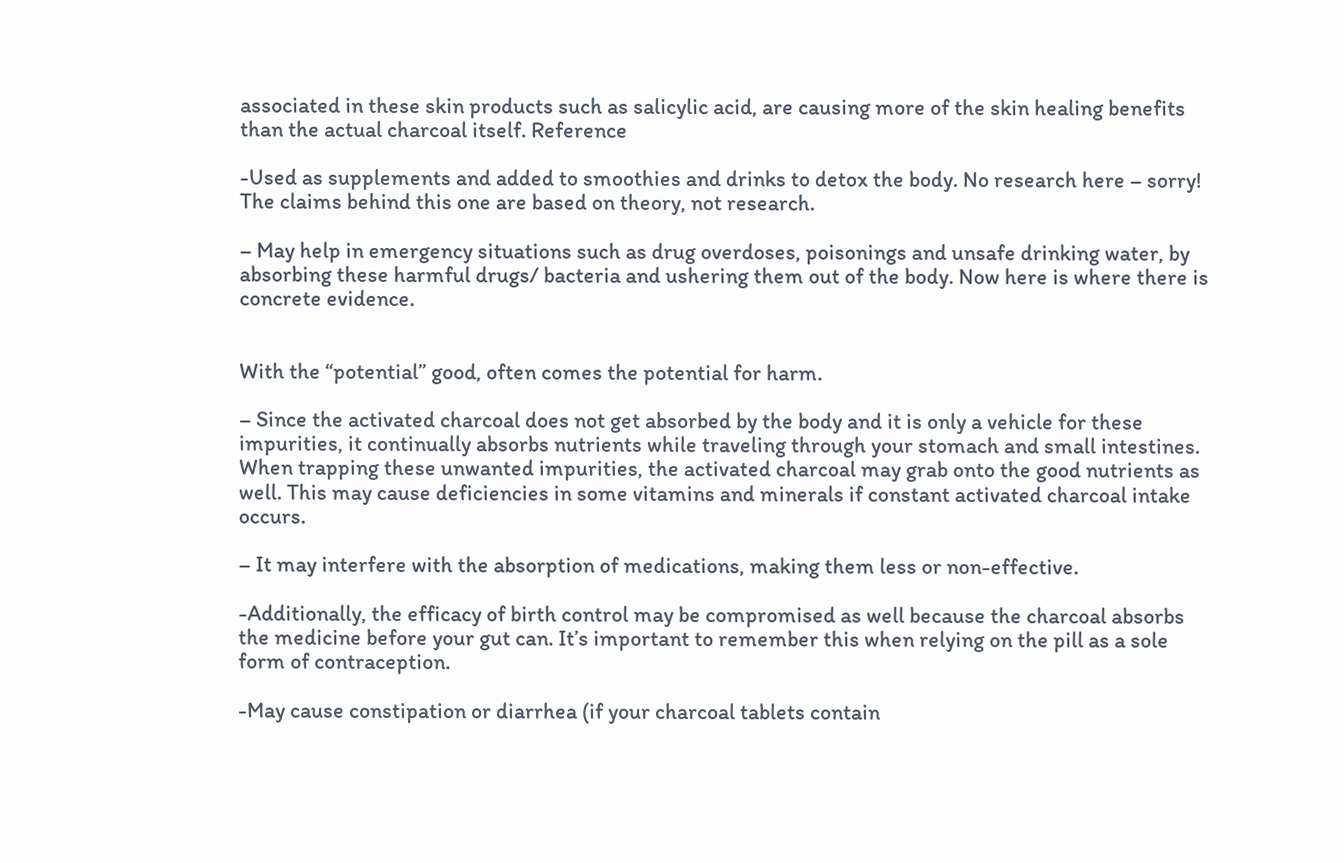associated in these skin products such as salicylic acid, are causing more of the skin healing benefits than the actual charcoal itself. Reference

-Used as supplements and added to smoothies and drinks to detox the body. No research here – sorry! The claims behind this one are based on theory, not research.

– May help in emergency situations such as drug overdoses, poisonings and unsafe drinking water, by absorbing these harmful drugs/ bacteria and ushering them out of the body. Now here is where there is concrete evidence.


With the “potential” good, often comes the potential for harm.

– Since the activated charcoal does not get absorbed by the body and it is only a vehicle for these impurities, it continually absorbs nutrients while traveling through your stomach and small intestines. When trapping these unwanted impurities, the activated charcoal may grab onto the good nutrients as well. This may cause deficiencies in some vitamins and minerals if constant activated charcoal intake occurs.

– It may interfere with the absorption of medications, making them less or non-effective.

-Additionally, the efficacy of birth control may be compromised as well because the charcoal absorbs the medicine before your gut can. It’s important to remember this when relying on the pill as a sole form of contraception.

-May cause constipation or diarrhea (if your charcoal tablets contain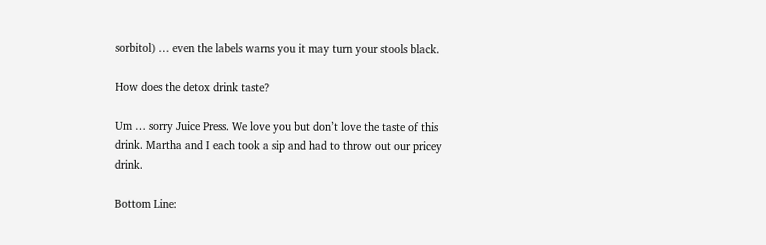sorbitol) … even the labels warns you it may turn your stools black.

How does the detox drink taste?

Um … sorry Juice Press. We love you but don’t love the taste of this drink. Martha and I each took a sip and had to throw out our pricey drink.

Bottom Line: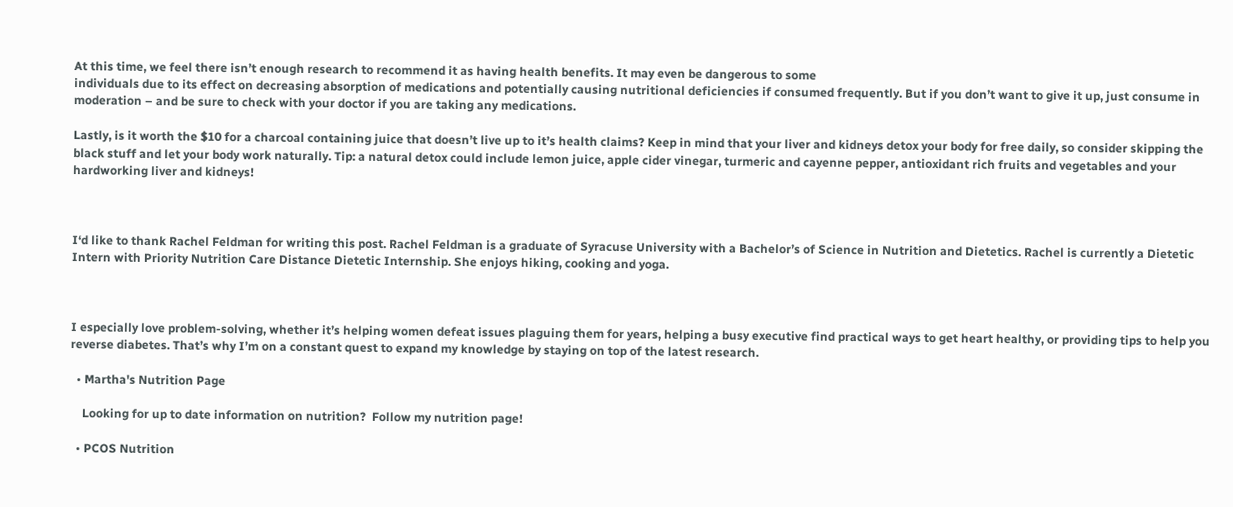At this time, we feel there isn’t enough research to recommend it as having health benefits. It may even be dangerous to some
individuals due to its effect on decreasing absorption of medications and potentially causing nutritional deficiencies if consumed frequently. But if you don’t want to give it up, just consume in moderation – and be sure to check with your doctor if you are taking any medications.

Lastly, is it worth the $10 for a charcoal containing juice that doesn’t live up to it’s health claims? Keep in mind that your liver and kidneys detox your body for free daily, so consider skipping the black stuff and let your body work naturally. Tip: a natural detox could include lemon juice, apple cider vinegar, turmeric and cayenne pepper, antioxidant rich fruits and vegetables and your hardworking liver and kidneys!



I‘d like to thank Rachel Feldman for writing this post. Rachel Feldman is a graduate of Syracuse University with a Bachelor’s of Science in Nutrition and Dietetics. Rachel is currently a Dietetic Intern with Priority Nutrition Care Distance Dietetic Internship. She enjoys hiking, cooking and yoga.



I especially love problem-solving, whether it’s helping women defeat issues plaguing them for years, helping a busy executive find practical ways to get heart healthy, or providing tips to help you reverse diabetes. That’s why I’m on a constant quest to expand my knowledge by staying on top of the latest research.

  • Martha's Nutrition Page

    Looking for up to date information on nutrition?  Follow my nutrition page!

  • PCOS Nutrition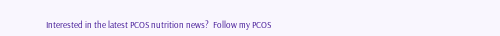Interested in the latest PCOS nutrition news?  Follow my PCOS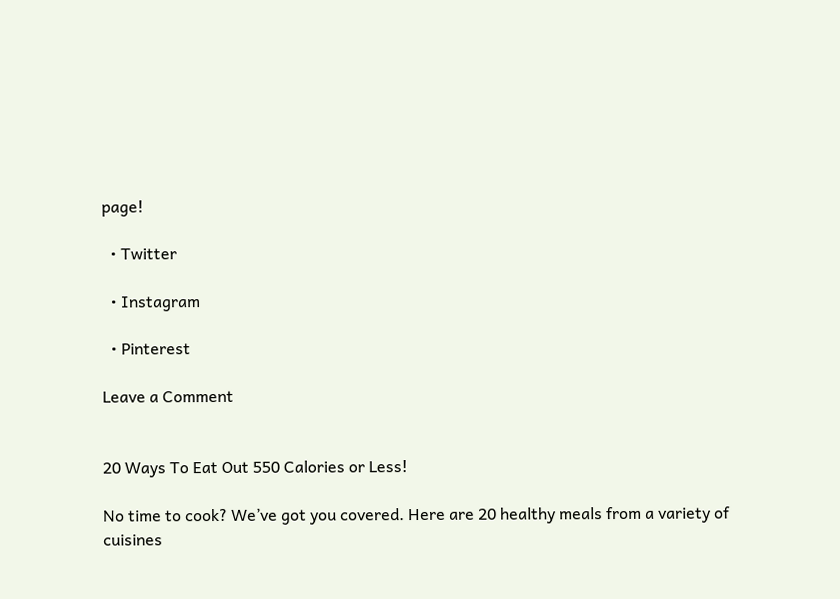page!

  • Twitter

  • Instagram

  • Pinterest

Leave a Comment


20 Ways To Eat Out 550 Calories or Less!

No time to cook? We’ve got you covered. Here are 20 healthy meals from a variety of cuisines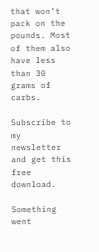that won’t pack on the pounds. Most of them also have less than 30 grams of carbs.

Subscribe to my newsletter and get this free download.

Something went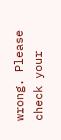wrong. Please check your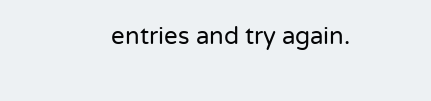entries and try again.